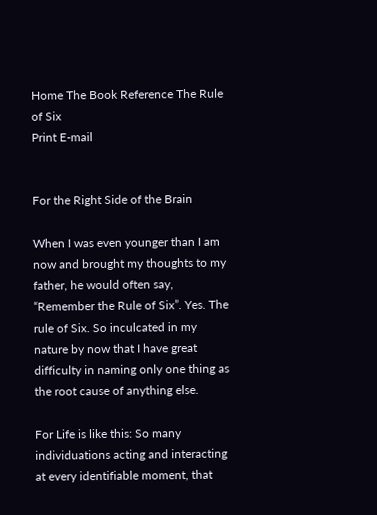Home The Book Reference The Rule of Six
Print E-mail


For the Right Side of the Brain

When I was even younger than I am now and brought my thoughts to my father, he would often say, “Remember the Rule of Six”. Yes. The rule of Six. So inculcated in my nature by now that I have great difficulty in naming only one thing as the root cause of anything else.

For Life is like this: So many individuations acting and interacting at every identifiable moment, that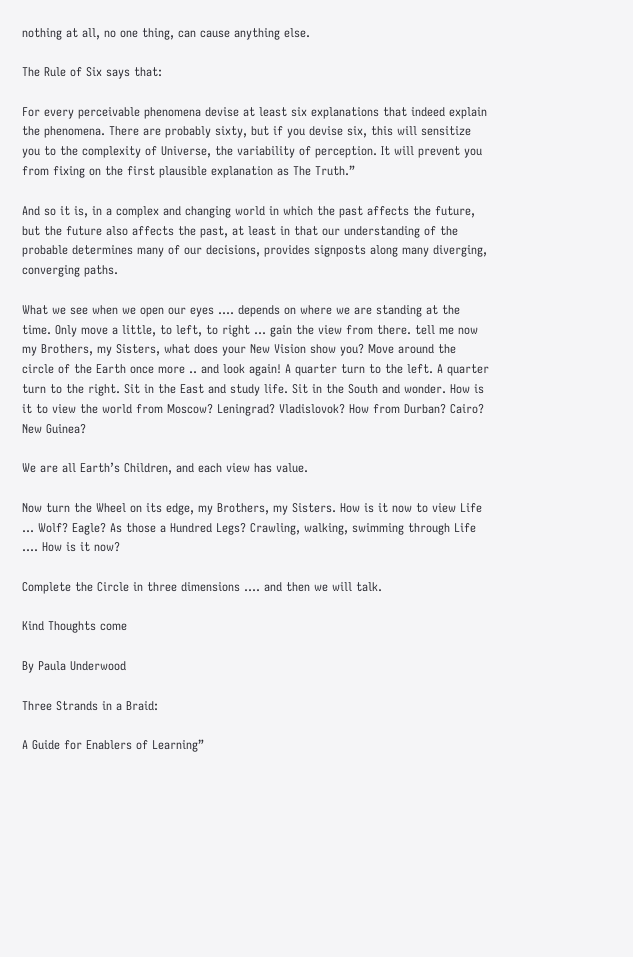nothing at all, no one thing, can cause anything else.

The Rule of Six says that:

For every perceivable phenomena devise at least six explanations that indeed explain the phenomena. There are probably sixty, but if you devise six, this will sensitize you to the complexity of Universe, the variability of perception. It will prevent you from fixing on the first plausible explanation as The Truth.”

And so it is, in a complex and changing world in which the past affects the future, but the future also affects the past, at least in that our understanding of the probable determines many of our decisions, provides signposts along many diverging, converging paths.

What we see when we open our eyes .... depends on where we are standing at the time. Only move a little, to left, to right ... gain the view from there. tell me now my Brothers, my Sisters, what does your New Vision show you? Move around the circle of the Earth once more .. and look again! A quarter turn to the left. A quarter turn to the right. Sit in the East and study life. Sit in the South and wonder. How is it to view the world from Moscow? Leningrad? Vladislovok? How from Durban? Cairo? New Guinea?

We are all Earth’s Children, and each view has value.

Now turn the Wheel on its edge, my Brothers, my Sisters. How is it now to view Life ... Wolf? Eagle? As those a Hundred Legs? Crawling, walking, swimming through Life .... How is it now?

Complete the Circle in three dimensions .... and then we will talk.

Kind Thoughts come

By Paula Underwood

Three Strands in a Braid:

A Guide for Enablers of Learning”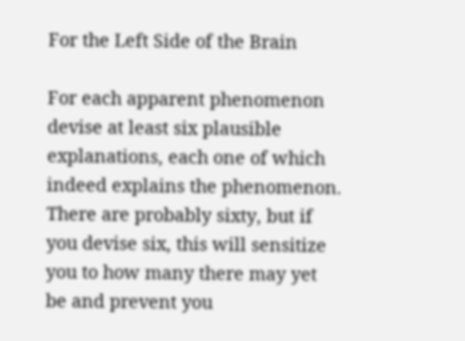For the Left Side of the Brain

For each apparent phenomenon devise at least six plausible explanations, each one of which indeed explains the phenomenon. There are probably sixty, but if you devise six, this will sensitize you to how many there may yet be and prevent you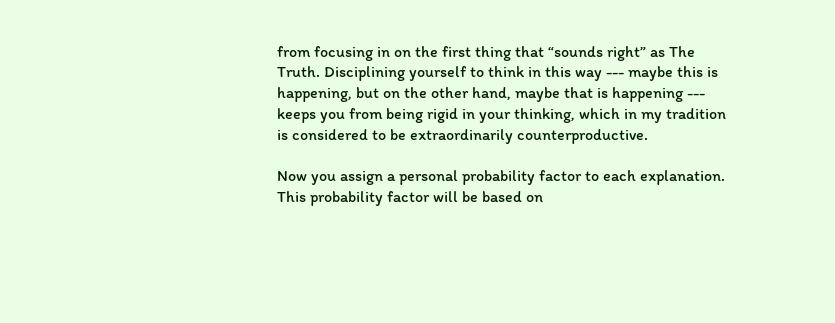from focusing in on the first thing that “sounds right” as The Truth. Disciplining yourself to think in this way --- maybe this is happening, but on the other hand, maybe that is happening --- keeps you from being rigid in your thinking, which in my tradition is considered to be extraordinarily counterproductive.

Now you assign a personal probability factor to each explanation. This probability factor will be based on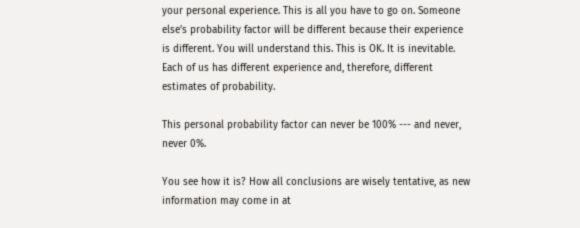your personal experience. This is all you have to go on. Someone else’s probability factor will be different because their experience is different. You will understand this. This is OK. It is inevitable. Each of us has different experience and, therefore, different estimates of probability.

This personal probability factor can never be 100% --- and never, never 0%.

You see how it is? How all conclusions are wisely tentative, as new information may come in at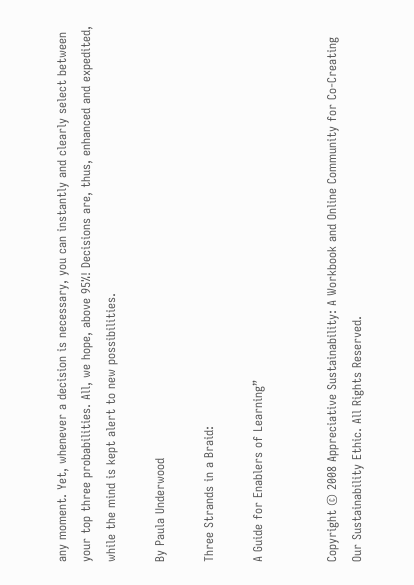any moment. Yet, whenever a decision is necessary, you can instantly and clearly select between your top three probabilities. All, we hope, above 95%! Decisions are, thus, enhanced and expedited, while the mind is kept alert to new possibilities.

By Paula Underwood

Three Strands in a Braid:

A Guide for Enablers of Learning”


Copyright © 2008 Appreciative Sustainability: A Workbook and Online Community for Co-Creating Our Sustainability Ethic. All Rights Reserved.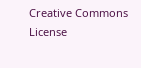Creative Commons License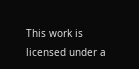This work is licensed under a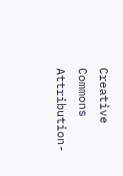Creative Commons Attribution-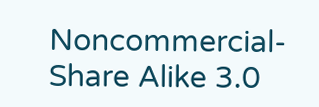Noncommercial-Share Alike 3.0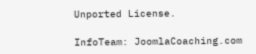Unported License.

InfoTeam: JoomlaCoaching.com